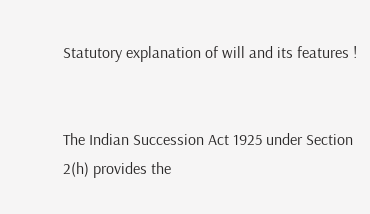Statutory explanation of will and its features !


The Indian Succession Act 1925 under Section 2(h) provides the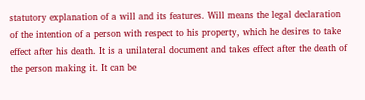statutory explanation of a will and its features. Will means the legal declaration of the intention of a person with respect to his property, which he desires to take effect after his death. It is a unilateral document and takes effect after the death of the person making it. It can be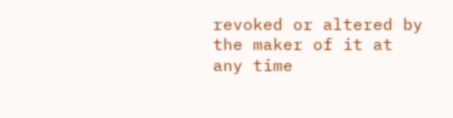revoked or altered by the maker of it at any time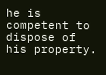he is competent to dispose of his property.